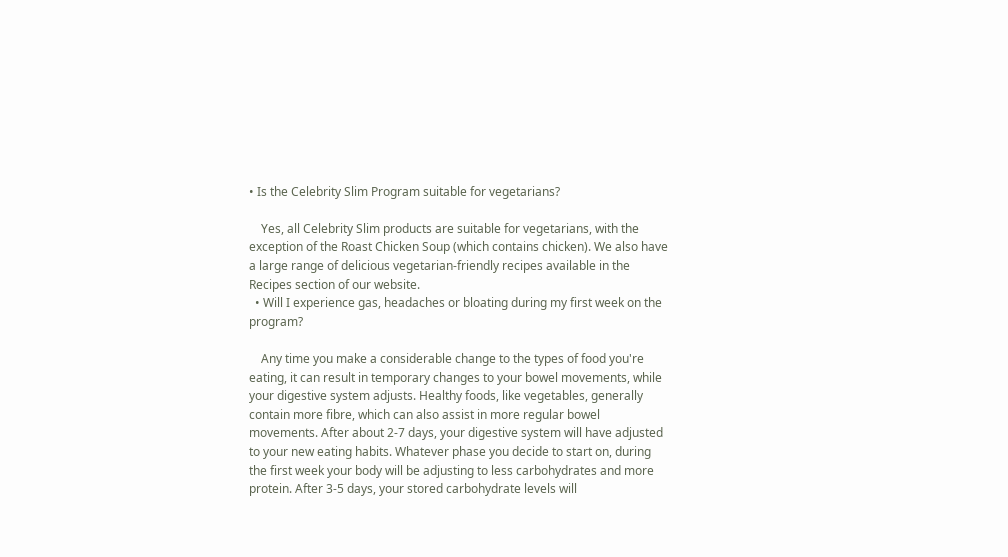• Is the Celebrity Slim Program suitable for vegetarians?

    Yes, all Celebrity Slim products are suitable for vegetarians, with the exception of the Roast Chicken Soup (which contains chicken). We also have a large range of delicious vegetarian-friendly recipes available in the Recipes section of our website.
  • Will I experience gas, headaches or bloating during my first week on the program?

    Any time you make a considerable change to the types of food you're eating, it can result in temporary changes to your bowel movements, while your digestive system adjusts. Healthy foods, like vegetables, generally contain more fibre, which can also assist in more regular bowel movements. After about 2-7 days, your digestive system will have adjusted to your new eating habits. Whatever phase you decide to start on, during the first week your body will be adjusting to less carbohydrates and more protein. After 3-5 days, your stored carbohydrate levels will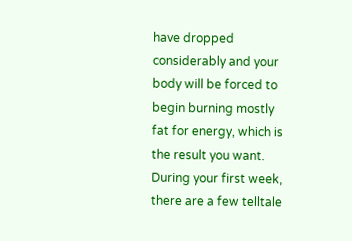have dropped considerably and your body will be forced to begin burning mostly fat for energy, which is the result you want. During your first week, there are a few telltale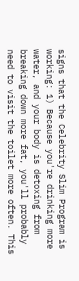signs that the Celebrity Slim Program is working: 1) Because you're drinking more water, and your body is detoxing from breaking down more fat, you'll probably need to visit the toilet more often. This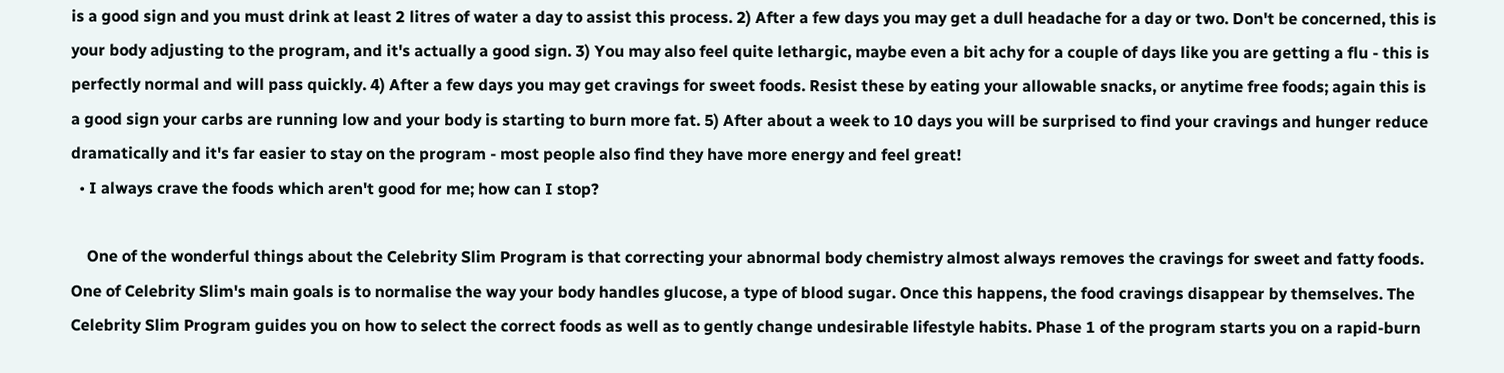is a good sign and you must drink at least 2 litres of water a day to assist this process. 2) After a few days you may get a dull headache for a day or two. Don't be concerned, this is your body adjusting to the program, and it's actually a good sign. 3) You may also feel quite lethargic, maybe even a bit achy for a couple of days like you are getting a flu - this is perfectly normal and will pass quickly. 4) After a few days you may get cravings for sweet foods. Resist these by eating your allowable snacks, or anytime free foods; again this is a good sign your carbs are running low and your body is starting to burn more fat. 5) After about a week to 10 days you will be surprised to find your cravings and hunger reduce dramatically and it's far easier to stay on the program - most people also find they have more energy and feel great!
  • I always crave the foods which aren't good for me; how can I stop?

    One of the wonderful things about the Celebrity Slim Program is that correcting your abnormal body chemistry almost always removes the cravings for sweet and fatty foods. One of Celebrity Slim's main goals is to normalise the way your body handles glucose, a type of blood sugar. Once this happens, the food cravings disappear by themselves. The Celebrity Slim Program guides you on how to select the correct foods as well as to gently change undesirable lifestyle habits. Phase 1 of the program starts you on a rapid-burn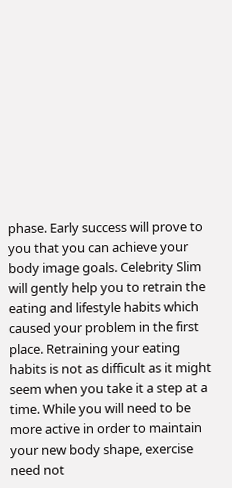phase. Early success will prove to you that you can achieve your body image goals. Celebrity Slim will gently help you to retrain the eating and lifestyle habits which caused your problem in the first place. Retraining your eating habits is not as difficult as it might seem when you take it a step at a time. While you will need to be more active in order to maintain your new body shape, exercise need not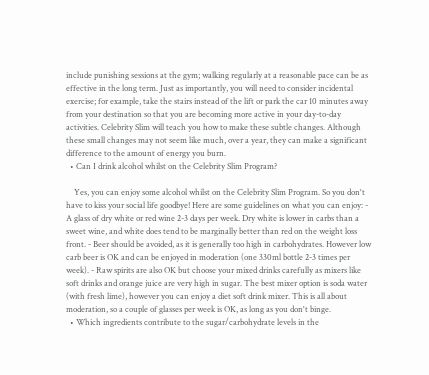include punishing sessions at the gym; walking regularly at a reasonable pace can be as effective in the long term. Just as importantly, you will need to consider incidental exercise; for example, take the stairs instead of the lift or park the car 10 minutes away from your destination so that you are becoming more active in your day-to-day activities. Celebrity Slim will teach you how to make these subtle changes. Although these small changes may not seem like much, over a year, they can make a significant difference to the amount of energy you burn.
  • Can I drink alcohol whilst on the Celebrity Slim Program?

    Yes, you can enjoy some alcohol whilst on the Celebrity Slim Program. So you don't have to kiss your social life goodbye! Here are some guidelines on what you can enjoy: - A glass of dry white or red wine 2-3 days per week. Dry white is lower in carbs than a sweet wine, and white does tend to be marginally better than red on the weight loss front. - Beer should be avoided, as it is generally too high in carbohydrates. However low carb beer is OK and can be enjoyed in moderation (one 330ml bottle 2-3 times per week). - Raw spirits are also OK but choose your mixed drinks carefully as mixers like soft drinks and orange juice are very high in sugar. The best mixer option is soda water (with fresh lime), however you can enjoy a diet soft drink mixer. This is all about moderation, so a couple of glasses per week is OK, as long as you don't binge.
  • Which ingredients contribute to the sugar/carbohydrate levels in the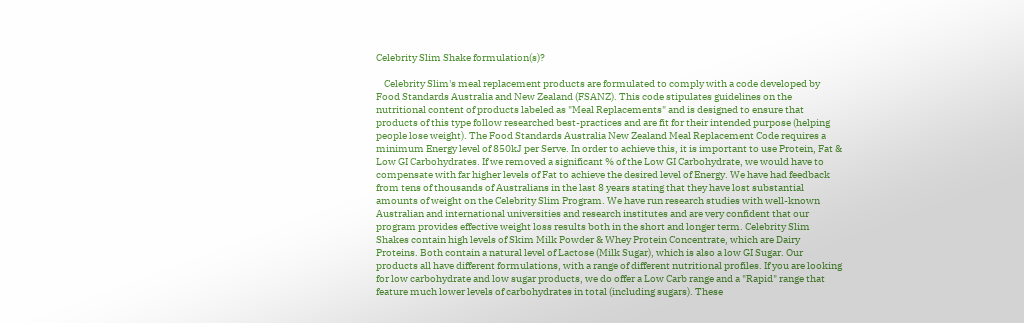Celebrity Slim Shake formulation(s)?

    Celebrity Slim's meal replacement products are formulated to comply with a code developed by Food Standards Australia and New Zealand (FSANZ). This code stipulates guidelines on the nutritional content of products labeled as "Meal Replacements" and is designed to ensure that products of this type follow researched best-practices and are fit for their intended purpose (helping people lose weight). The Food Standards Australia New Zealand Meal Replacement Code requires a minimum Energy level of 850kJ per Serve. In order to achieve this, it is important to use Protein, Fat & Low GI Carbohydrates. If we removed a significant % of the Low GI Carbohydrate, we would have to compensate with far higher levels of Fat to achieve the desired level of Energy. We have had feedback from tens of thousands of Australians in the last 8 years stating that they have lost substantial amounts of weight on the Celebrity Slim Program. We have run research studies with well-known Australian and international universities and research institutes and are very confident that our program provides effective weight loss results both in the short and longer term. Celebrity Slim Shakes contain high levels of Skim Milk Powder & Whey Protein Concentrate, which are Dairy Proteins. Both contain a natural level of Lactose (Milk Sugar), which is also a low GI Sugar. Our products all have different formulations, with a range of different nutritional profiles. If you are looking for low carbohydrate and low sugar products, we do offer a Low Carb range and a "Rapid" range that feature much lower levels of carbohydrates in total (including sugars). These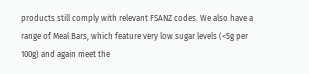products still comply with relevant FSANZ codes. We also have a range of Meal Bars, which feature very low sugar levels (<5g per 100g) and again meet the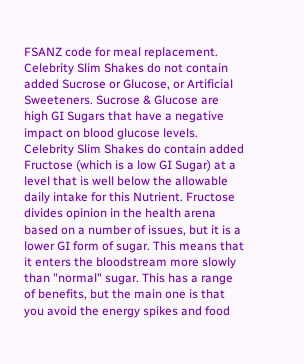FSANZ code for meal replacement. Celebrity Slim Shakes do not contain added Sucrose or Glucose, or Artificial Sweeteners. Sucrose & Glucose are high GI Sugars that have a negative impact on blood glucose levels. Celebrity Slim Shakes do contain added Fructose (which is a low GI Sugar) at a level that is well below the allowable daily intake for this Nutrient. Fructose divides opinion in the health arena based on a number of issues, but it is a lower GI form of sugar. This means that it enters the bloodstream more slowly than "normal" sugar. This has a range of benefits, but the main one is that you avoid the energy spikes and food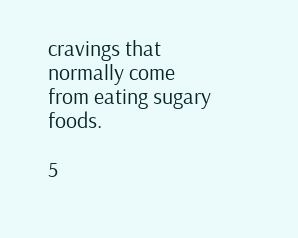cravings that normally come from eating sugary foods.

5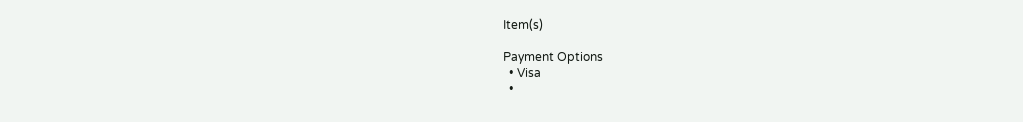Item(s)

Payment Options
  • Visa
  •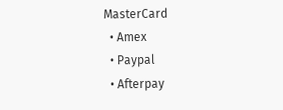MasterCard
  • Amex
  • Paypal
  • Afterpay